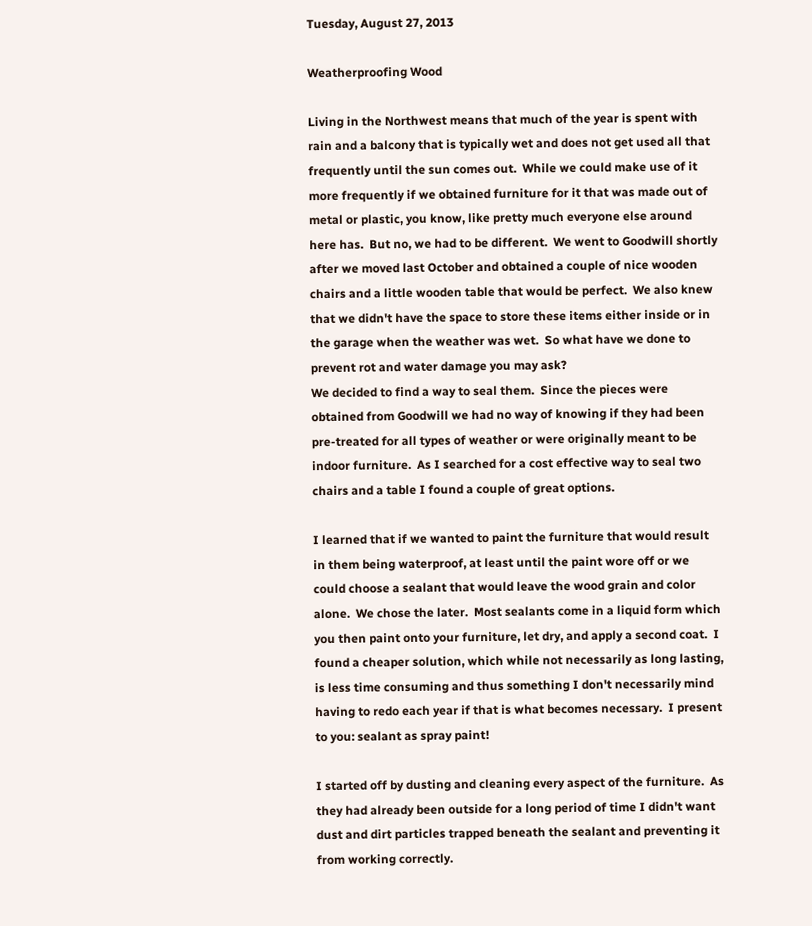Tuesday, August 27, 2013

Weatherproofing Wood

Living in the Northwest means that much of the year is spent with rain and a balcony that is typically wet and does not get used all that frequently until the sun comes out.  While we could make use of it more frequently if we obtained furniture for it that was made out of metal or plastic, you know, like pretty much everyone else around here has.  But no, we had to be different.  We went to Goodwill shortly after we moved last October and obtained a couple of nice wooden chairs and a little wooden table that would be perfect.  We also knew that we didn't have the space to store these items either inside or in the garage when the weather was wet.  So what have we done to prevent rot and water damage you may ask?
We decided to find a way to seal them.  Since the pieces were obtained from Goodwill we had no way of knowing if they had been pre-treated for all types of weather or were originally meant to be indoor furniture.  As I searched for a cost effective way to seal two chairs and a table I found a couple of great options.

I learned that if we wanted to paint the furniture that would result in them being waterproof, at least until the paint wore off or we could choose a sealant that would leave the wood grain and color alone.  We chose the later.  Most sealants come in a liquid form which you then paint onto your furniture, let dry, and apply a second coat.  I found a cheaper solution, which while not necessarily as long lasting, is less time consuming and thus something I don't necessarily mind having to redo each year if that is what becomes necessary.  I present to you: sealant as spray paint!

I started off by dusting and cleaning every aspect of the furniture.  As they had already been outside for a long period of time I didn't want dust and dirt particles trapped beneath the sealant and preventing it from working correctly.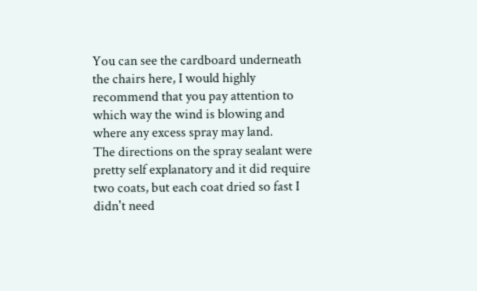You can see the cardboard underneath the chairs here, I would highly recommend that you pay attention to which way the wind is blowing and where any excess spray may land.
The directions on the spray sealant were pretty self explanatory and it did require two coats, but each coat dried so fast I didn't need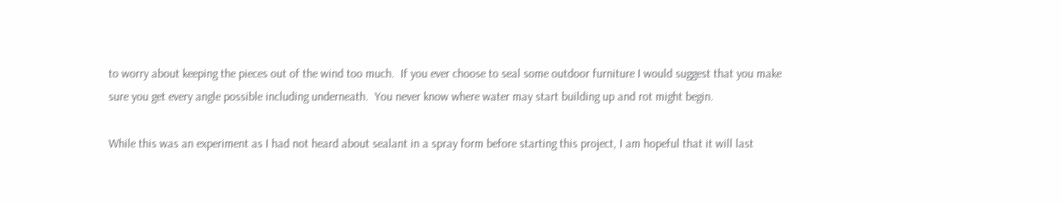to worry about keeping the pieces out of the wind too much.  If you ever choose to seal some outdoor furniture I would suggest that you make sure you get every angle possible including underneath.  You never know where water may start building up and rot might begin.

While this was an experiment as I had not heard about sealant in a spray form before starting this project, I am hopeful that it will last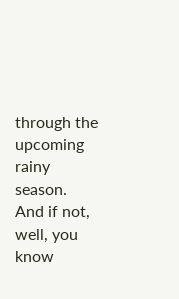through the upcoming rainy season.  And if not, well, you know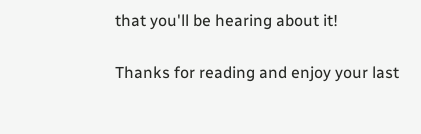that you'll be hearing about it!

Thanks for reading and enjoy your last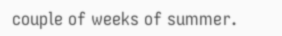couple of weeks of summer.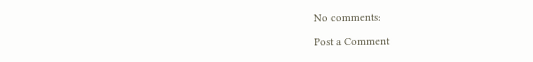No comments:

Post a Comment